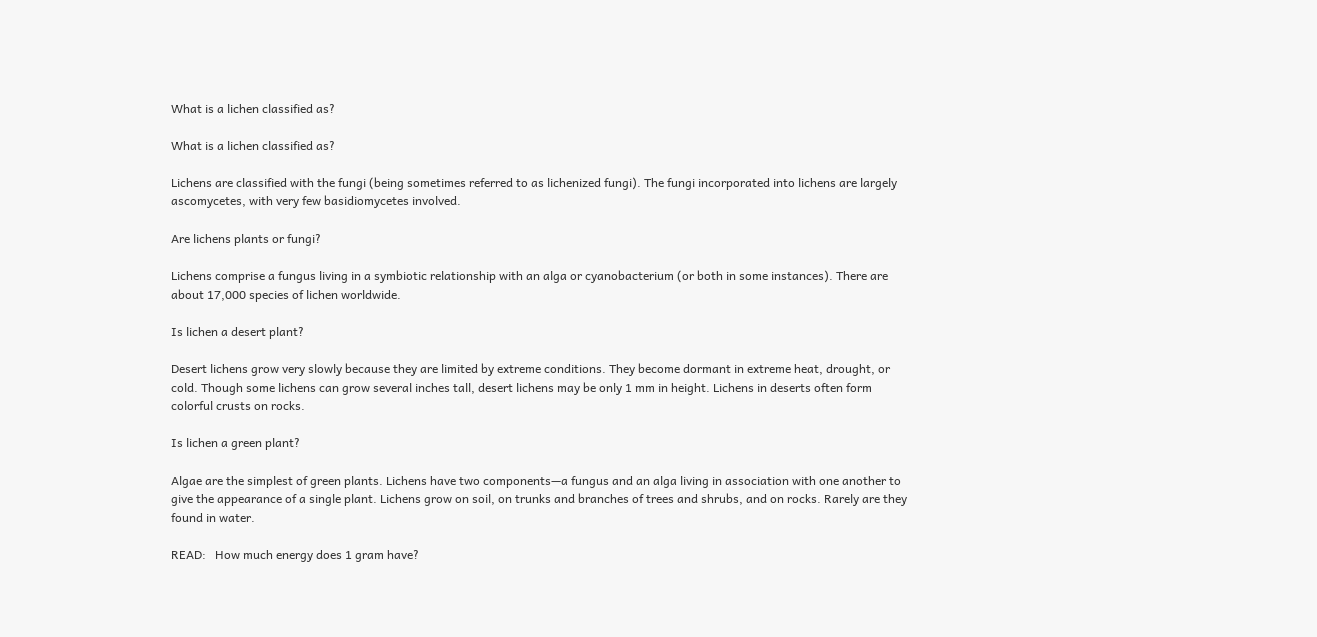What is a lichen classified as?

What is a lichen classified as?

Lichens are classified with the fungi (being sometimes referred to as lichenized fungi). The fungi incorporated into lichens are largely ascomycetes, with very few basidiomycetes involved.

Are lichens plants or fungi?

Lichens comprise a fungus living in a symbiotic relationship with an alga or cyanobacterium (or both in some instances). There are about 17,000 species of lichen worldwide.

Is lichen a desert plant?

Desert lichens grow very slowly because they are limited by extreme conditions. They become dormant in extreme heat, drought, or cold. Though some lichens can grow several inches tall, desert lichens may be only 1 mm in height. Lichens in deserts often form colorful crusts on rocks.

Is lichen a green plant?

Algae are the simplest of green plants. Lichens have two components—a fungus and an alga living in association with one another to give the appearance of a single plant. Lichens grow on soil, on trunks and branches of trees and shrubs, and on rocks. Rarely are they found in water.

READ:   How much energy does 1 gram have?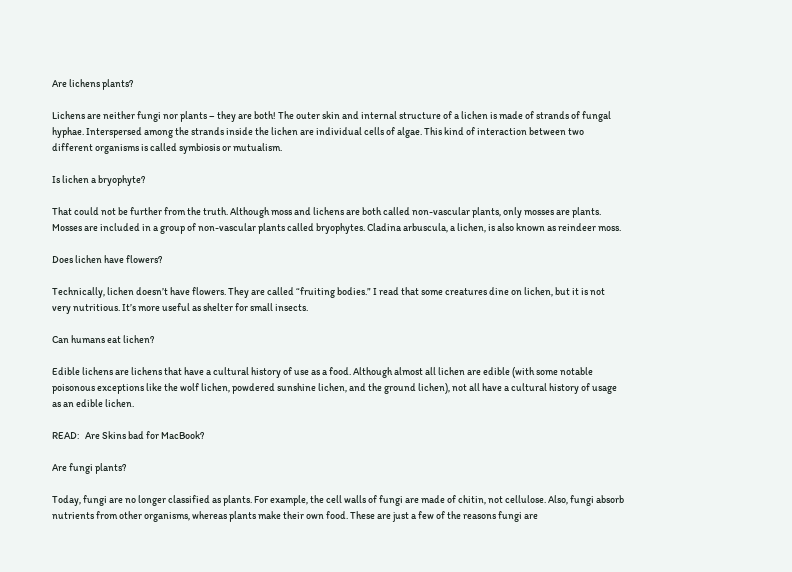Are lichens plants?

Lichens are neither fungi nor plants – they are both! The outer skin and internal structure of a lichen is made of strands of fungal hyphae. Interspersed among the strands inside the lichen are individual cells of algae. This kind of interaction between two different organisms is called symbiosis or mutualism.

Is lichen a bryophyte?

That could not be further from the truth. Although moss and lichens are both called non-vascular plants, only mosses are plants. Mosses are included in a group of non-vascular plants called bryophytes. Cladina arbuscula, a lichen, is also known as reindeer moss.

Does lichen have flowers?

Technically, lichen doesn’t have flowers. They are called “fruiting bodies.” I read that some creatures dine on lichen, but it is not very nutritious. It’s more useful as shelter for small insects.

Can humans eat lichen?

Edible lichens are lichens that have a cultural history of use as a food. Although almost all lichen are edible (with some notable poisonous exceptions like the wolf lichen, powdered sunshine lichen, and the ground lichen), not all have a cultural history of usage as an edible lichen.

READ:   Are Skins bad for MacBook?

Are fungi plants?

Today, fungi are no longer classified as plants. For example, the cell walls of fungi are made of chitin, not cellulose. Also, fungi absorb nutrients from other organisms, whereas plants make their own food. These are just a few of the reasons fungi are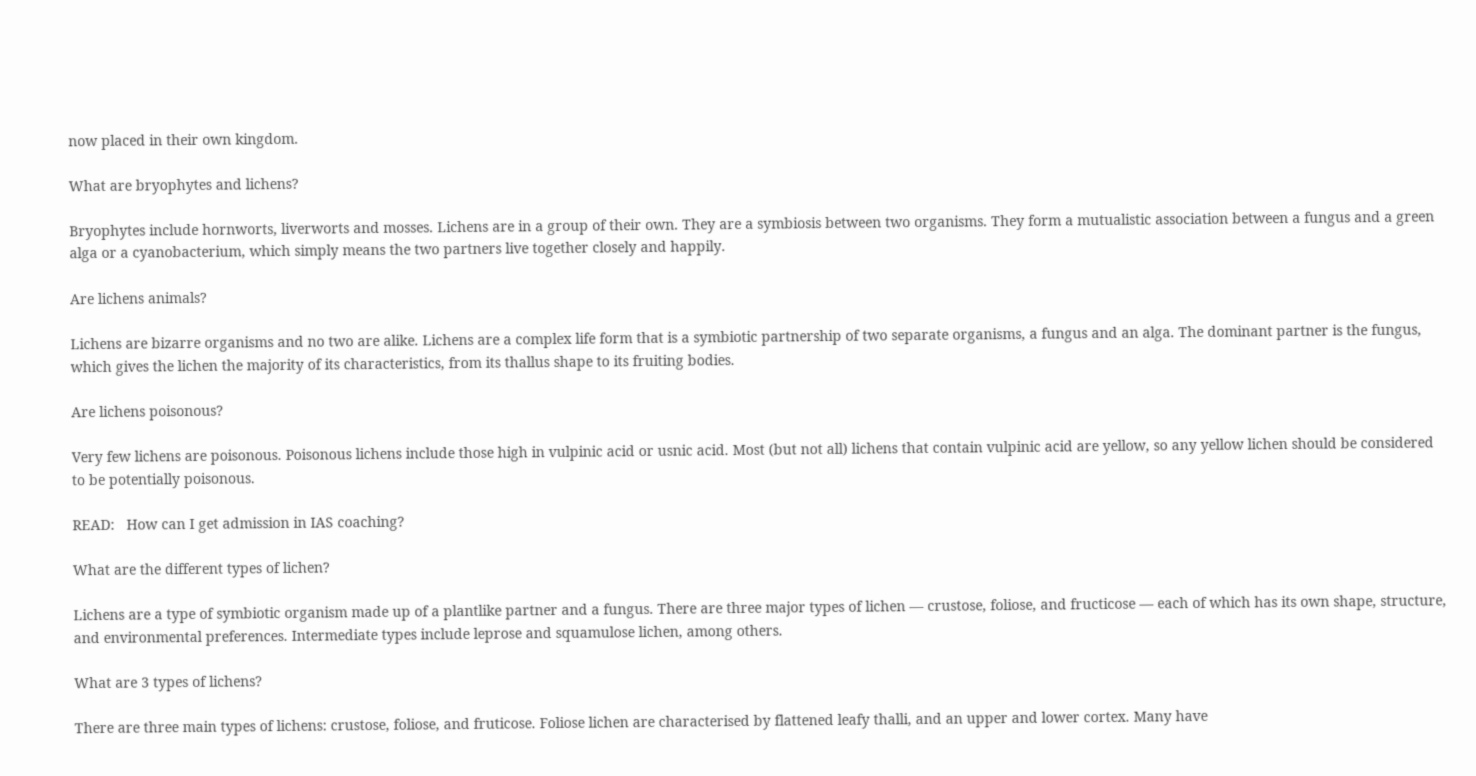now placed in their own kingdom.

What are bryophytes and lichens?

Bryophytes include hornworts, liverworts and mosses. Lichens are in a group of their own. They are a symbiosis between two organisms. They form a mutualistic association between a fungus and a green alga or a cyanobacterium, which simply means the two partners live together closely and happily.

Are lichens animals?

Lichens are bizarre organisms and no two are alike. Lichens are a complex life form that is a symbiotic partnership of two separate organisms, a fungus and an alga. The dominant partner is the fungus, which gives the lichen the majority of its characteristics, from its thallus shape to its fruiting bodies.

Are lichens poisonous?

Very few lichens are poisonous. Poisonous lichens include those high in vulpinic acid or usnic acid. Most (but not all) lichens that contain vulpinic acid are yellow, so any yellow lichen should be considered to be potentially poisonous.

READ:   How can I get admission in IAS coaching?

What are the different types of lichen?

Lichens are a type of symbiotic organism made up of a plantlike partner and a fungus. There are three major types of lichen — crustose, foliose, and fructicose — each of which has its own shape, structure, and environmental preferences. Intermediate types include leprose and squamulose lichen, among others.

What are 3 types of lichens?

There are three main types of lichens: crustose, foliose, and fruticose. Foliose lichen are characterised by flattened leafy thalli, and an upper and lower cortex. Many have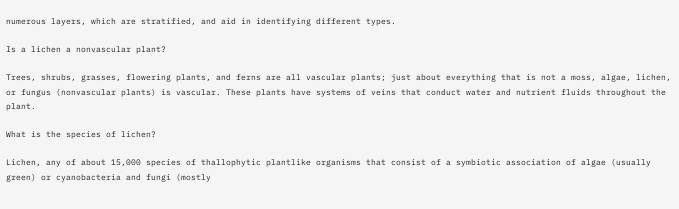numerous layers, which are stratified, and aid in identifying different types.

Is a lichen a nonvascular plant?

Trees, shrubs, grasses, flowering plants, and ferns are all vascular plants; just about everything that is not a moss, algae, lichen, or fungus (nonvascular plants) is vascular. These plants have systems of veins that conduct water and nutrient fluids throughout the plant.

What is the species of lichen?

Lichen, any of about 15,000 species of thallophytic plantlike organisms that consist of a symbiotic association of algae (usually green) or cyanobacteria and fungi (mostly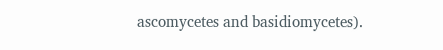ascomycetes and basidiomycetes).